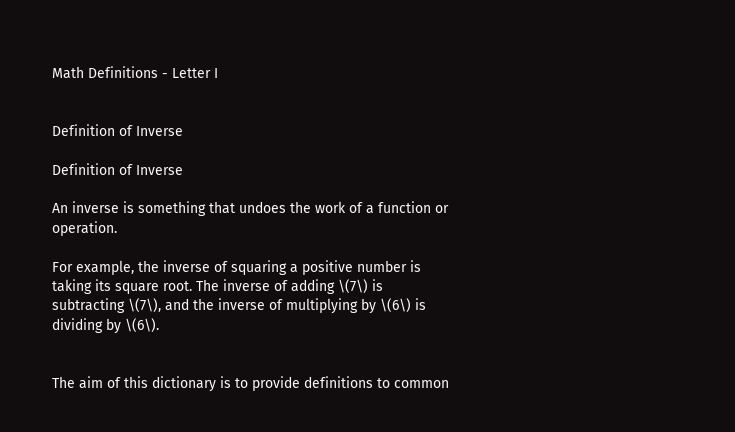Math Definitions - Letter I


Definition of Inverse

Definition of Inverse

An inverse is something that undoes the work of a function or operation.

For example, the inverse of squaring a positive number is taking its square root. The inverse of adding \(7\) is subtracting \(7\), and the inverse of multiplying by \(6\) is dividing by \(6\).


The aim of this dictionary is to provide definitions to common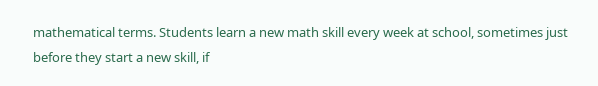mathematical terms. Students learn a new math skill every week at school, sometimes just before they start a new skill, if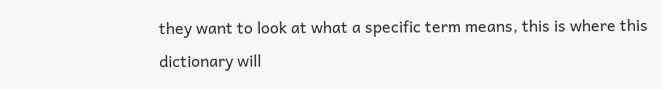they want to look at what a specific term means, this is where this dictionary will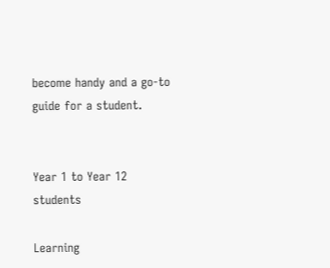become handy and a go-to guide for a student.


Year 1 to Year 12 students

Learning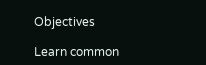Objectives

Learn common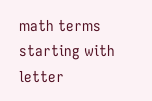math terms starting with letter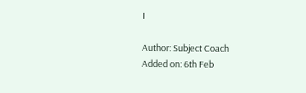I

Author: Subject Coach
Added on: 6th Feb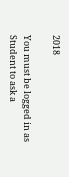2018

You must be logged in as Student to ask a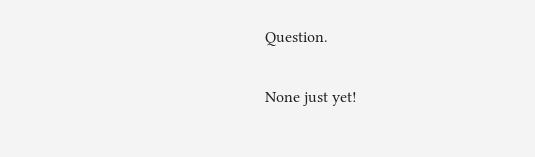Question.

None just yet!